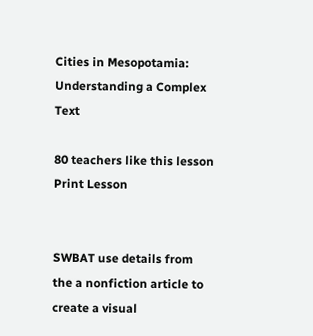Cities in Mesopotamia: Understanding a Complex Text

80 teachers like this lesson
Print Lesson


SWBAT use details from the a nonfiction article to create a visual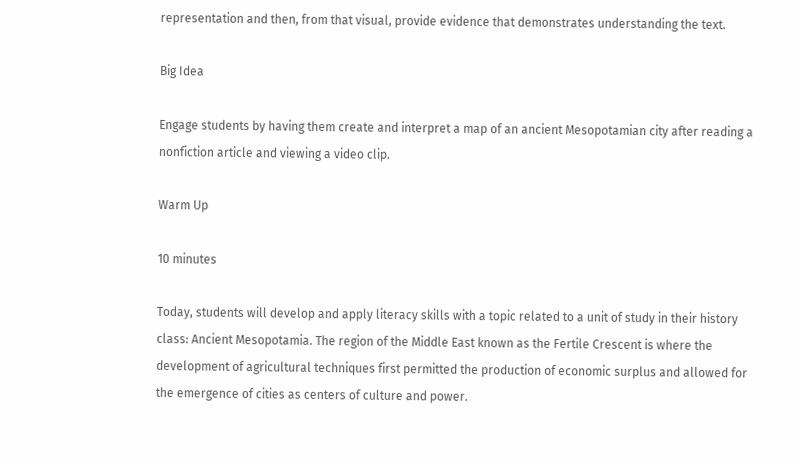representation and then, from that visual, provide evidence that demonstrates understanding the text.

Big Idea

Engage students by having them create and interpret a map of an ancient Mesopotamian city after reading a nonfiction article and viewing a video clip.

Warm Up

10 minutes

Today, students will develop and apply literacy skills with a topic related to a unit of study in their history class: Ancient Mesopotamia. The region of the Middle East known as the Fertile Crescent is where the development of agricultural techniques first permitted the production of economic surplus and allowed for the emergence of cities as centers of culture and power.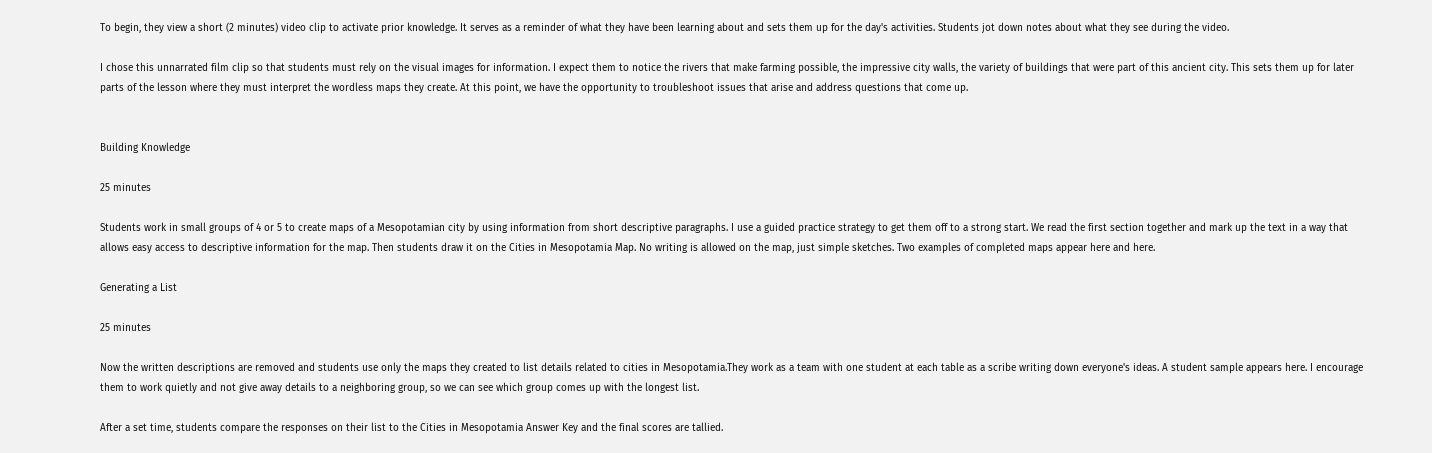To begin, they view a short (2 minutes) video clip to activate prior knowledge. It serves as a reminder of what they have been learning about and sets them up for the day's activities. Students jot down notes about what they see during the video.

I chose this unnarrated film clip so that students must rely on the visual images for information. I expect them to notice the rivers that make farming possible, the impressive city walls, the variety of buildings that were part of this ancient city. This sets them up for later parts of the lesson where they must interpret the wordless maps they create. At this point, we have the opportunity to troubleshoot issues that arise and address questions that come up.


Building Knowledge

25 minutes

Students work in small groups of 4 or 5 to create maps of a Mesopotamian city by using information from short descriptive paragraphs. I use a guided practice strategy to get them off to a strong start. We read the first section together and mark up the text in a way that allows easy access to descriptive information for the map. Then students draw it on the Cities in Mesopotamia Map. No writing is allowed on the map, just simple sketches. Two examples of completed maps appear here and here.

Generating a List

25 minutes

Now the written descriptions are removed and students use only the maps they created to list details related to cities in Mesopotamia.They work as a team with one student at each table as a scribe writing down everyone's ideas. A student sample appears here. I encourage them to work quietly and not give away details to a neighboring group, so we can see which group comes up with the longest list.

After a set time, students compare the responses on their list to the Cities in Mesopotamia Answer Key and the final scores are tallied.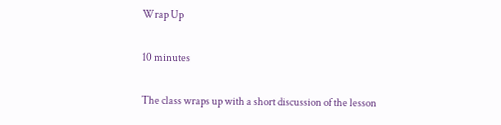Wrap Up

10 minutes

The class wraps up with a short discussion of the lesson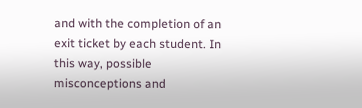and with the completion of an exit ticket by each student. In this way, possible misconceptions and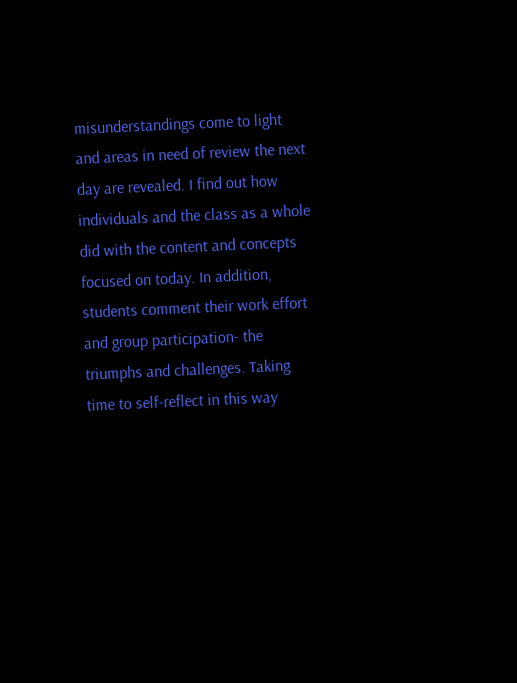misunderstandings come to light and areas in need of review the next day are revealed. I find out how individuals and the class as a whole did with the content and concepts focused on today. In addition, students comment their work effort and group participation- the triumphs and challenges. Taking time to self-reflect in this way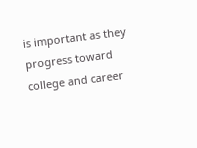is important as they progress toward college and career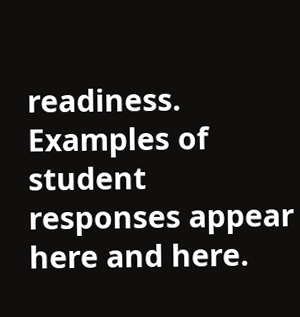readiness. Examples of student responses appear here and here.